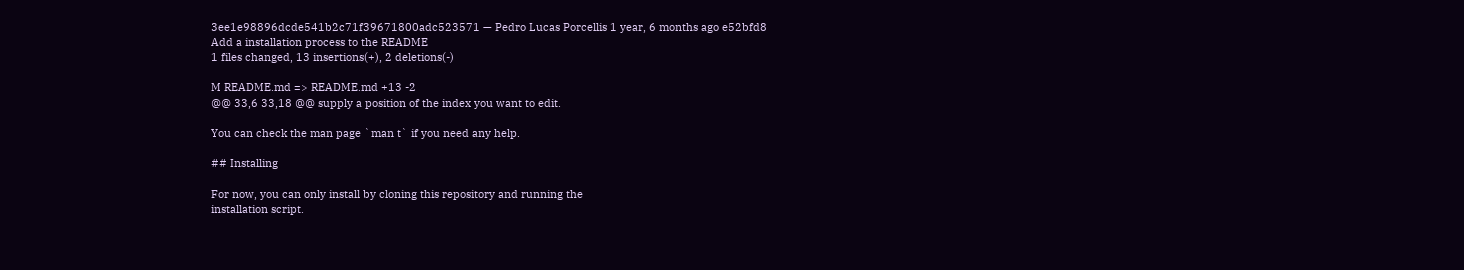3ee1e98896dcde541b2c71f39671800adc523571 — Pedro Lucas Porcellis 1 year, 6 months ago e52bfd8
Add a installation process to the README
1 files changed, 13 insertions(+), 2 deletions(-)

M README.md => README.md +13 -2
@@ 33,6 33,18 @@ supply a position of the index you want to edit.

You can check the man page `man t` if you need any help.

## Installing

For now, you can only install by cloning this repository and running the
installation script.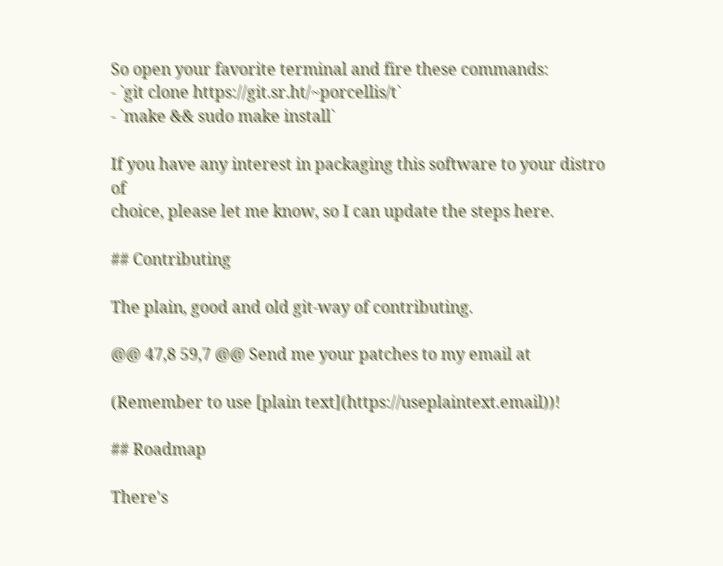So open your favorite terminal and fire these commands:
- `git clone https://git.sr.ht/~porcellis/t`
- `make && sudo make install`

If you have any interest in packaging this software to your distro of
choice, please let me know, so I can update the steps here.

## Contributing

The plain, good and old git-way of contributing.

@@ 47,8 59,7 @@ Send me your patches to my email at

(Remember to use [plain text](https://useplaintext.email))!

## Roadmap

There's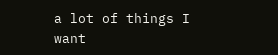a lot of things I want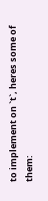to implement on `t`, heres some of them: